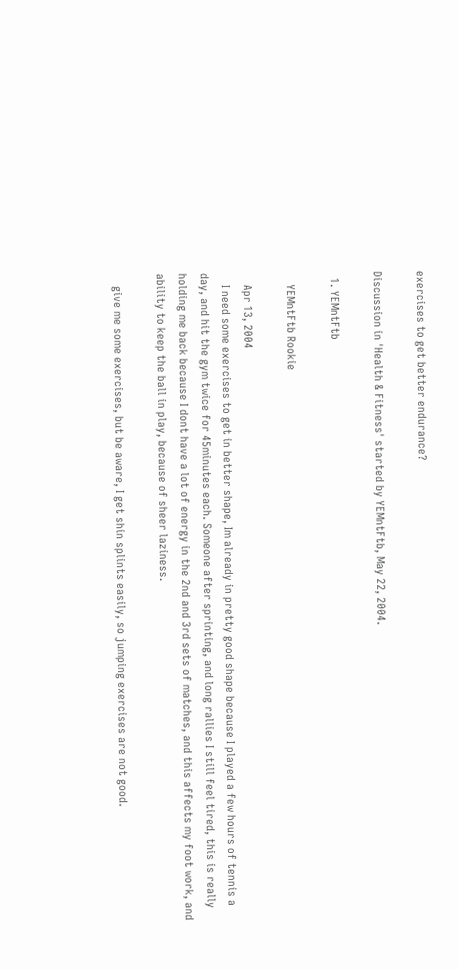exercises to get better endurance?

Discussion in 'Health & Fitness' started by YEMntFtb, May 22, 2004.

  1. YEMntFtb

    YEMntFtb Rookie

    Apr 13, 2004
    I need some exercises to get in better shape, Im already in pretty good shape because I played a few hours of tennis a day, and hit the gym twice for 45minutes each. Someone after sprinting, and long rallies I still feel tired, this is really holding me back because I dont have a lot of energy in the 2nd and 3rd sets of matches, and this affects my foot work, and ability to keep the ball in play, because of sheer laziness.

    give me some exercises, but be aware, I get shin splints easily, so jumping exercises are not good.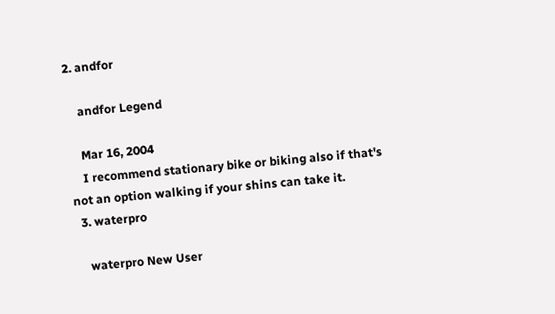2. andfor

    andfor Legend

    Mar 16, 2004
    I recommend stationary bike or biking also if that's not an option walking if your shins can take it.
  3. waterpro

    waterpro New User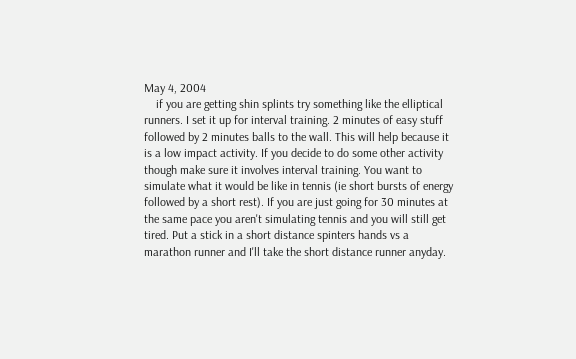May 4, 2004
    if you are getting shin splints try something like the elliptical runners. I set it up for interval training. 2 minutes of easy stuff followed by 2 minutes balls to the wall. This will help because it is a low impact activity. If you decide to do some other activity though make sure it involves interval training. You want to simulate what it would be like in tennis (ie short bursts of energy followed by a short rest). If you are just going for 30 minutes at the same pace you aren't simulating tennis and you will still get tired. Put a stick in a short distance spinters hands vs a marathon runner and I'll take the short distance runner anyday.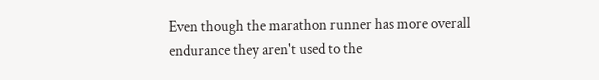Even though the marathon runner has more overall endurance they aren't used to the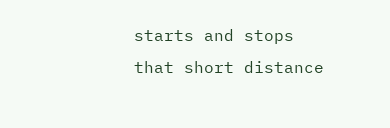starts and stops that short distance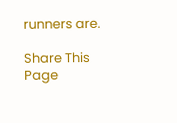runners are.

Share This Page